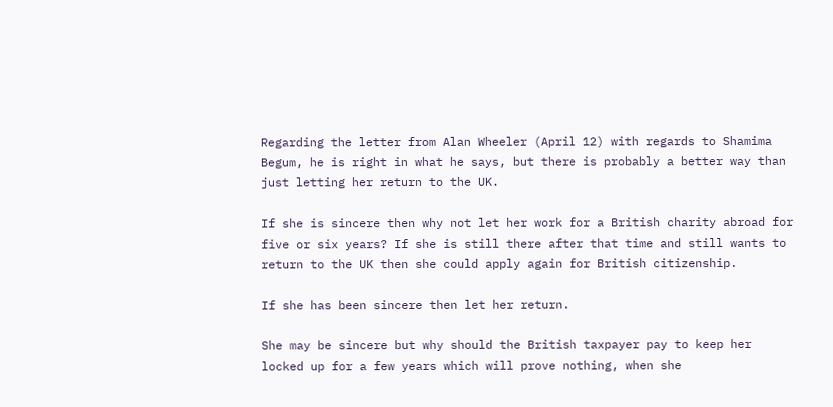Regarding the letter from Alan Wheeler (April 12) with regards to Shamima Begum, he is right in what he says, but there is probably a better way than just letting her return to the UK.

If she is sincere then why not let her work for a British charity abroad for five or six years? If she is still there after that time and still wants to return to the UK then she could apply again for British citizenship.

If she has been sincere then let her return.

She may be sincere but why should the British taxpayer pay to keep her locked up for a few years which will prove nothing, when she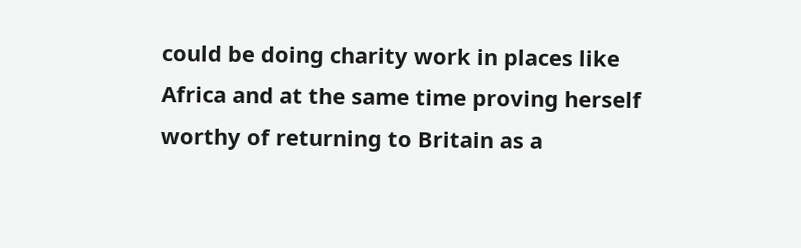could be doing charity work in places like Africa and at the same time proving herself worthy of returning to Britain as a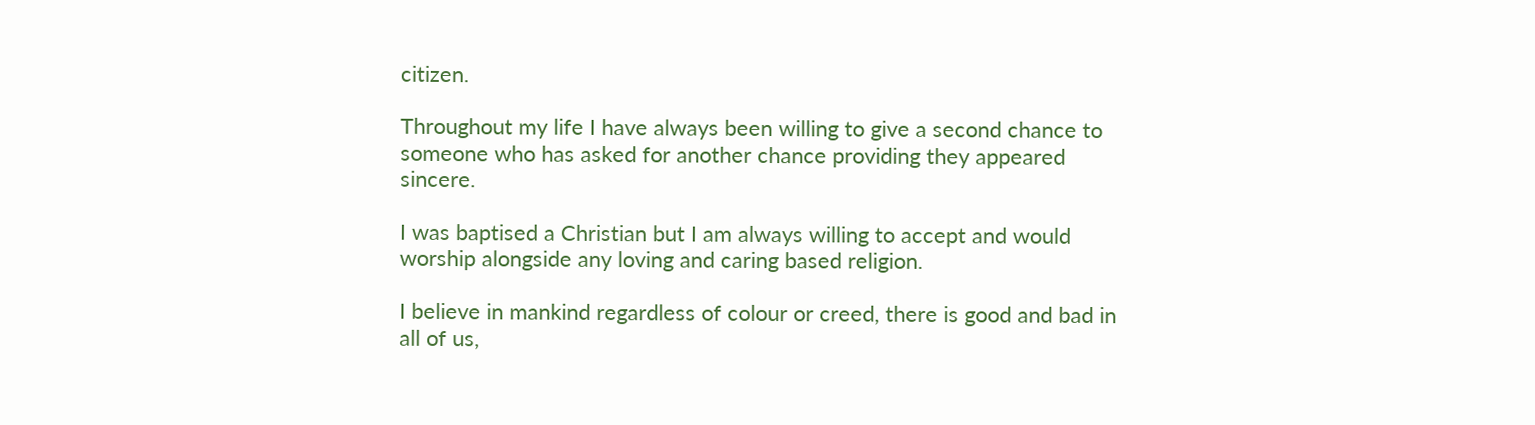citizen.

Throughout my life I have always been willing to give a second chance to someone who has asked for another chance providing they appeared sincere.

I was baptised a Christian but I am always willing to accept and would worship alongside any loving and caring based religion.

I believe in mankind regardless of colour or creed, there is good and bad in all of us,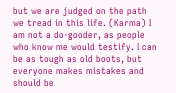but we are judged on the path we tread in this life. (Karma) I am not a do-gooder, as people who know me would testify. I can be as tough as old boots, but everyone makes mistakes and should be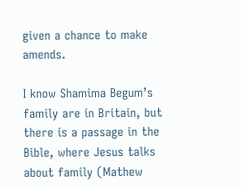given a chance to make amends.

I know Shamima Begum’s family are in Britain, but there is a passage in the Bible, where Jesus talks about family (Mathew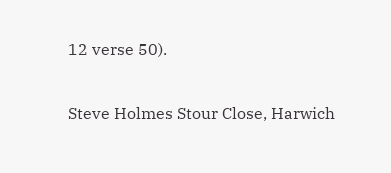12 verse 50).

Steve Holmes Stour Close, Harwich